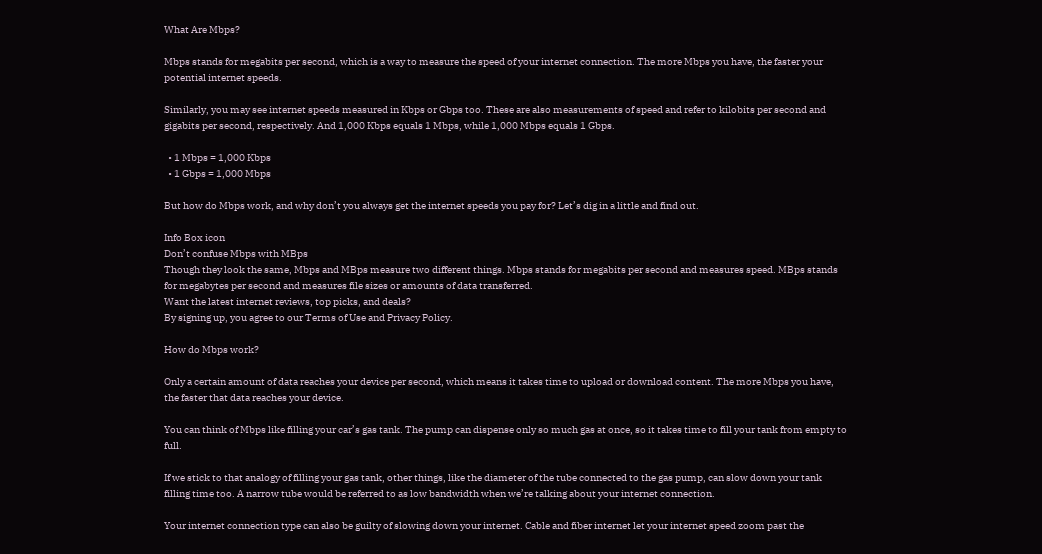What Are Mbps?

Mbps stands for megabits per second, which is a way to measure the speed of your internet connection. The more Mbps you have, the faster your potential internet speeds.

Similarly, you may see internet speeds measured in Kbps or Gbps too. These are also measurements of speed and refer to kilobits per second and gigabits per second, respectively. And 1,000 Kbps equals 1 Mbps, while 1,000 Mbps equals 1 Gbps.

  • 1 Mbps = 1,000 Kbps
  • 1 Gbps = 1,000 Mbps

But how do Mbps work, and why don’t you always get the internet speeds you pay for? Let’s dig in a little and find out.

Info Box icon
Don’t confuse Mbps with MBps
Though they look the same, Mbps and MBps measure two different things. Mbps stands for megabits per second and measures speed. MBps stands for megabytes per second and measures file sizes or amounts of data transferred.
Want the latest internet reviews, top picks, and deals?
By signing up, you agree to our Terms of Use and Privacy Policy.

How do Mbps work?

Only a certain amount of data reaches your device per second, which means it takes time to upload or download content. The more Mbps you have, the faster that data reaches your device.

You can think of Mbps like filling your car’s gas tank. The pump can dispense only so much gas at once, so it takes time to fill your tank from empty to full.

If we stick to that analogy of filling your gas tank, other things, like the diameter of the tube connected to the gas pump, can slow down your tank filling time too. A narrow tube would be referred to as low bandwidth when we’re talking about your internet connection.

Your internet connection type can also be guilty of slowing down your internet. Cable and fiber internet let your internet speed zoom past the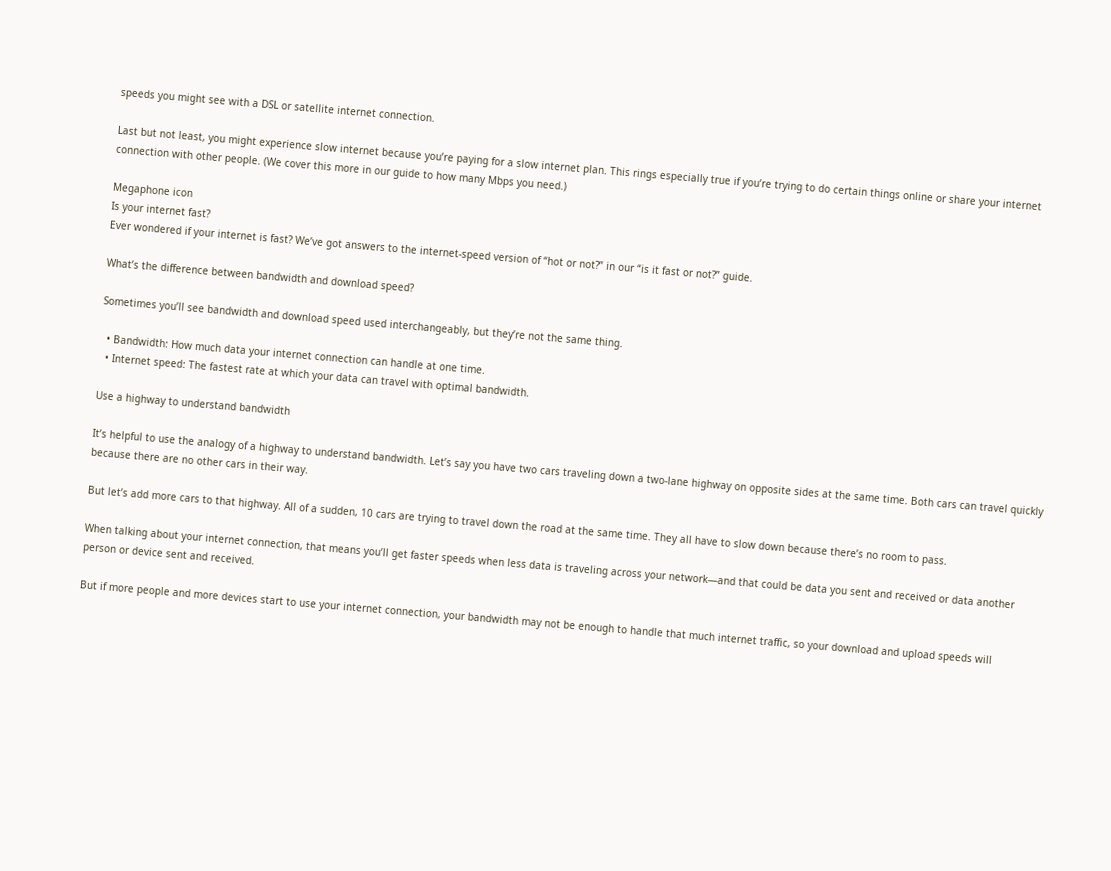speeds you might see with a DSL or satellite internet connection.

Last but not least, you might experience slow internet because you’re paying for a slow internet plan. This rings especially true if you’re trying to do certain things online or share your internet connection with other people. (We cover this more in our guide to how many Mbps you need.)

Megaphone icon
Is your internet fast?
Ever wondered if your internet is fast? We’ve got answers to the internet-speed version of “hot or not?” in our “is it fast or not?” guide.

What’s the difference between bandwidth and download speed?

Sometimes you’ll see bandwidth and download speed used interchangeably, but they’re not the same thing.

  • Bandwidth: How much data your internet connection can handle at one time.
  • Internet speed: The fastest rate at which your data can travel with optimal bandwidth.

Use a highway to understand bandwidth

It’s helpful to use the analogy of a highway to understand bandwidth. Let’s say you have two cars traveling down a two-lane highway on opposite sides at the same time. Both cars can travel quickly because there are no other cars in their way.

But let’s add more cars to that highway. All of a sudden, 10 cars are trying to travel down the road at the same time. They all have to slow down because there’s no room to pass.

When talking about your internet connection, that means you’ll get faster speeds when less data is traveling across your network—and that could be data you sent and received or data another person or device sent and received.

But if more people and more devices start to use your internet connection, your bandwidth may not be enough to handle that much internet traffic, so your download and upload speeds will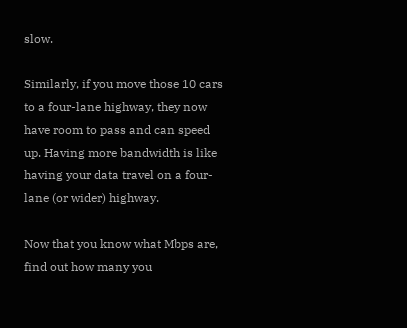slow.

Similarly, if you move those 10 cars to a four-lane highway, they now have room to pass and can speed up. Having more bandwidth is like having your data travel on a four-lane (or wider) highway.

Now that you know what Mbps are, find out how many you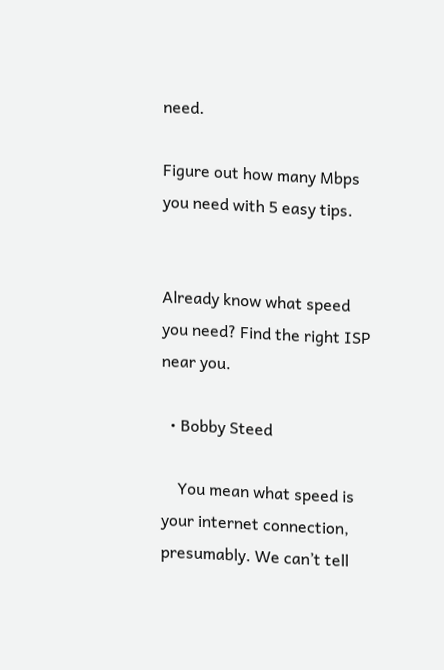need.

Figure out how many Mbps you need with 5 easy tips.


Already know what speed you need? Find the right ISP near you.

  • Bobby Steed

    You mean what speed is your internet connection, presumably. We can’t tell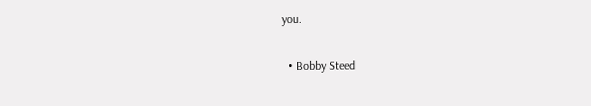you.

  • Bobby Steed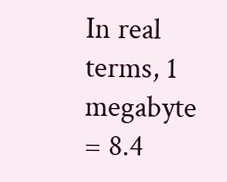In real terms, 1 megabyte = 8.4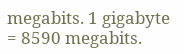megabits. 1 gigabyte = 8590 megabits.